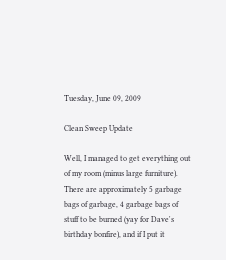Tuesday, June 09, 2009

Clean Sweep Update

Well, I managed to get everything out of my room (minus large furniture). There are approximately 5 garbage bags of garbage, 4 garbage bags of stuff to be burned (yay for Dave's birthday bonfire), and if I put it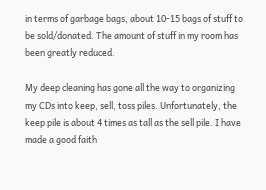in terms of garbage bags, about 10-15 bags of stuff to be sold/donated. The amount of stuff in my room has been greatly reduced.

My deep cleaning has gone all the way to organizing my CDs into keep, sell, toss piles. Unfortunately, the keep pile is about 4 times as tall as the sell pile. I have made a good faith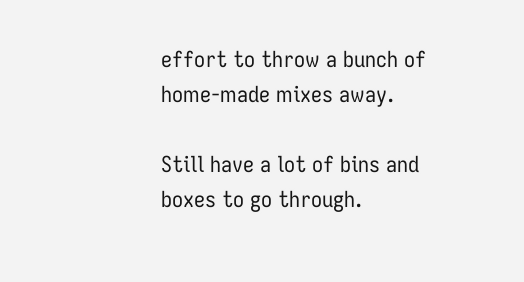effort to throw a bunch of home-made mixes away.

Still have a lot of bins and boxes to go through.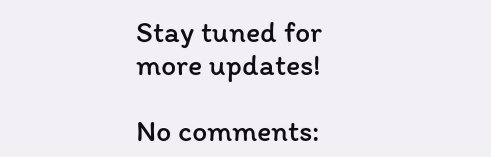Stay tuned for more updates!

No comments: